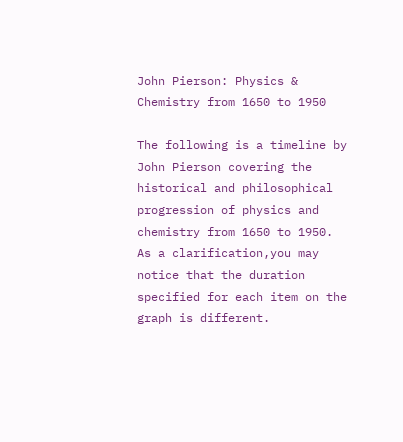John Pierson: Physics & Chemistry from 1650 to 1950

The following is a timeline by John Pierson covering the historical and philosophical progression of physics and chemistry from 1650 to 1950. As a clarification,you may notice that the duration specified for each item on the graph is different.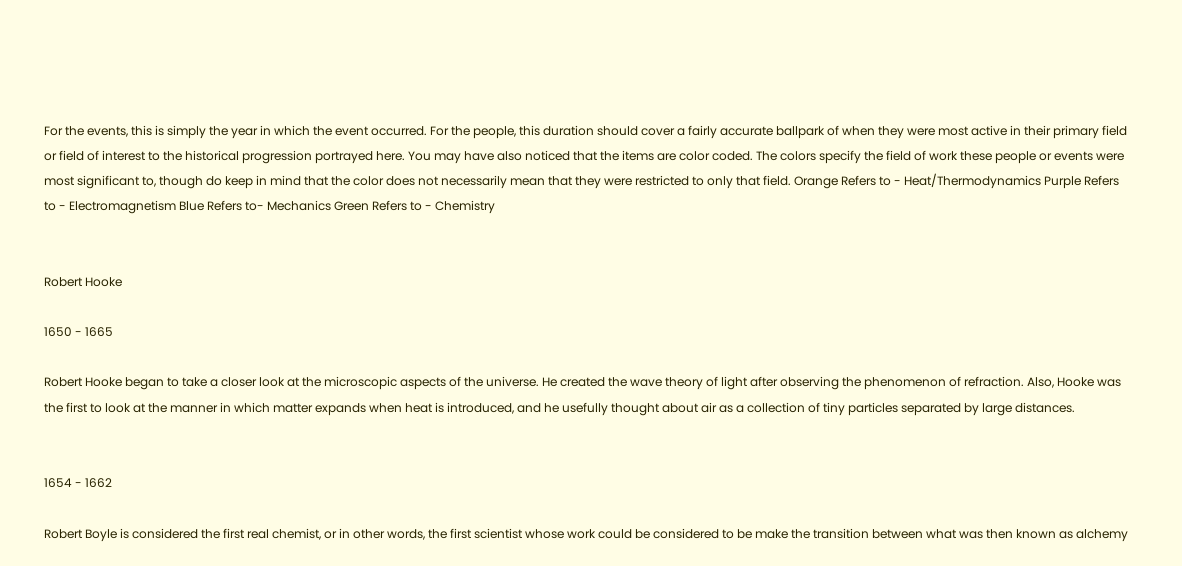For the events, this is simply the year in which the event occurred. For the people, this duration should cover a fairly accurate ballpark of when they were most active in their primary field or field of interest to the historical progression portrayed here. You may have also noticed that the items are color coded. The colors specify the field of work these people or events were most significant to, though do keep in mind that the color does not necessarily mean that they were restricted to only that field. Orange Refers to - Heat/Thermodynamics Purple Refers to - Electromagnetism Blue Refers to- Mechanics Green Refers to - Chemistry


Robert Hooke

1650 - 1665

Robert Hooke began to take a closer look at the microscopic aspects of the universe. He created the wave theory of light after observing the phenomenon of refraction. Also, Hooke was the first to look at the manner in which matter expands when heat is introduced, and he usefully thought about air as a collection of tiny particles separated by large distances.


1654 - 1662

Robert Boyle is considered the first real chemist, or in other words, the first scientist whose work could be considered to be make the transition between what was then known as alchemy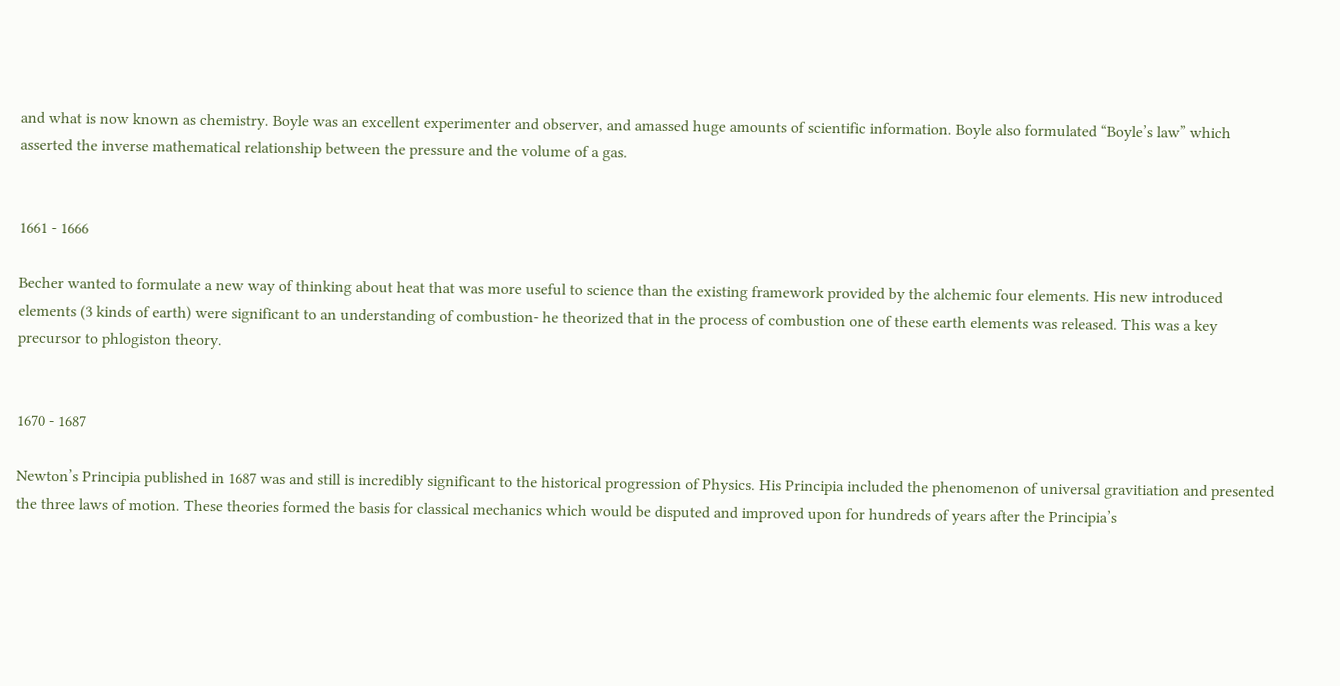and what is now known as chemistry. Boyle was an excellent experimenter and observer, and amassed huge amounts of scientific information. Boyle also formulated “Boyle’s law” which asserted the inverse mathematical relationship between the pressure and the volume of a gas.


1661 - 1666

Becher wanted to formulate a new way of thinking about heat that was more useful to science than the existing framework provided by the alchemic four elements. His new introduced elements (3 kinds of earth) were significant to an understanding of combustion- he theorized that in the process of combustion one of these earth elements was released. This was a key precursor to phlogiston theory.


1670 - 1687

Newton’s Principia published in 1687 was and still is incredibly significant to the historical progression of Physics. His Principia included the phenomenon of universal gravitiation and presented the three laws of motion. These theories formed the basis for classical mechanics which would be disputed and improved upon for hundreds of years after the Principia’s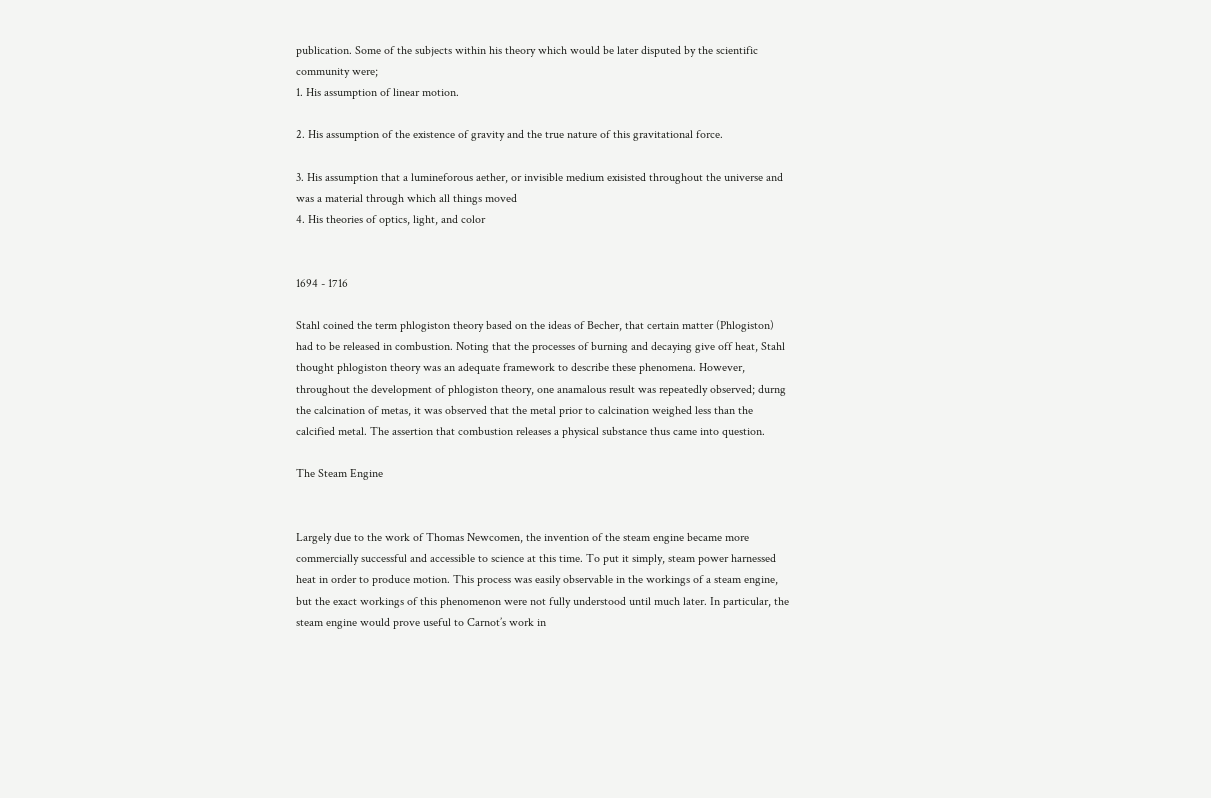publication. Some of the subjects within his theory which would be later disputed by the scientific community were;
1. His assumption of linear motion.

2. His assumption of the existence of gravity and the true nature of this gravitational force.

3. His assumption that a lumineforous aether, or invisible medium exisisted throughout the universe and was a material through which all things moved
4. His theories of optics, light, and color


1694 - 1716

Stahl coined the term phlogiston theory based on the ideas of Becher, that certain matter (Phlogiston) had to be released in combustion. Noting that the processes of burning and decaying give off heat, Stahl thought phlogiston theory was an adequate framework to describe these phenomena. However, throughout the development of phlogiston theory, one anamalous result was repeatedly observed; durng the calcination of metas, it was observed that the metal prior to calcination weighed less than the calcified metal. The assertion that combustion releases a physical substance thus came into question.

The Steam Engine


Largely due to the work of Thomas Newcomen, the invention of the steam engine became more commercially successful and accessible to science at this time. To put it simply, steam power harnessed heat in order to produce motion. This process was easily observable in the workings of a steam engine, but the exact workings of this phenomenon were not fully understood until much later. In particular, the steam engine would prove useful to Carnot’s work in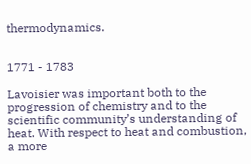thermodynamics.


1771 - 1783

Lavoisier was important both to the progression of chemistry and to the scientific community’s understanding of heat. With respect to heat and combustion, a more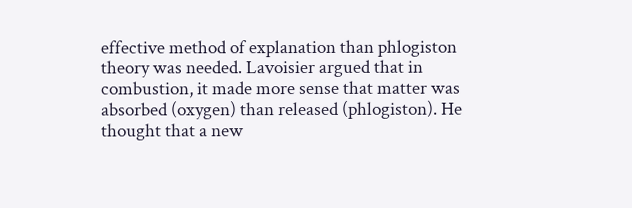effective method of explanation than phlogiston theory was needed. Lavoisier argued that in combustion, it made more sense that matter was absorbed (oxygen) than released (phlogiston). He thought that a new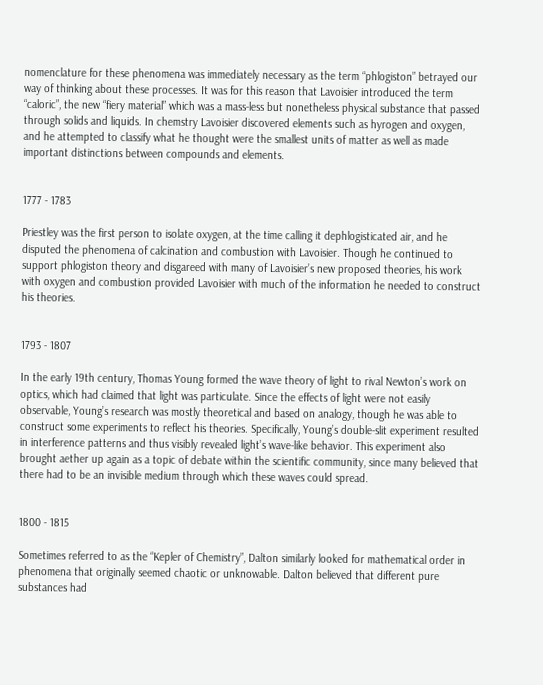nomenclature for these phenomena was immediately necessary as the term “phlogiston” betrayed our way of thinking about these processes. It was for this reason that Lavoisier introduced the term “caloric”, the new “fiery material” which was a mass-less but nonetheless physical substance that passed through solids and liquids. In chemstry Lavoisier discovered elements such as hyrogen and oxygen, and he attempted to classify what he thought were the smallest units of matter as well as made important distinctions between compounds and elements.


1777 - 1783

Priestley was the first person to isolate oxygen, at the time calling it dephlogisticated air, and he disputed the phenomena of calcination and combustion with Lavoisier. Though he continued to support phlogiston theory and disgareed with many of Lavoisier’s new proposed theories, his work with oxygen and combustion provided Lavoisier with much of the information he needed to construct his theories.


1793 - 1807

In the early 19th century, Thomas Young formed the wave theory of light to rival Newton’s work on optics, which had claimed that light was particulate. Since the effects of light were not easily observable, Young’s research was mostly theoretical and based on analogy, though he was able to construct some experiments to reflect his theories. Specifically, Young’s double-slit experiment resulted in interference patterns and thus visibly revealed light’s wave-like behavior. This experiment also brought aether up again as a topic of debate within the scientific community, since many believed that there had to be an invisible medium through which these waves could spread.


1800 - 1815

Sometimes referred to as the “Kepler of Chemistry”, Dalton similarly looked for mathematical order in phenomena that originally seemed chaotic or unknowable. Dalton believed that different pure substances had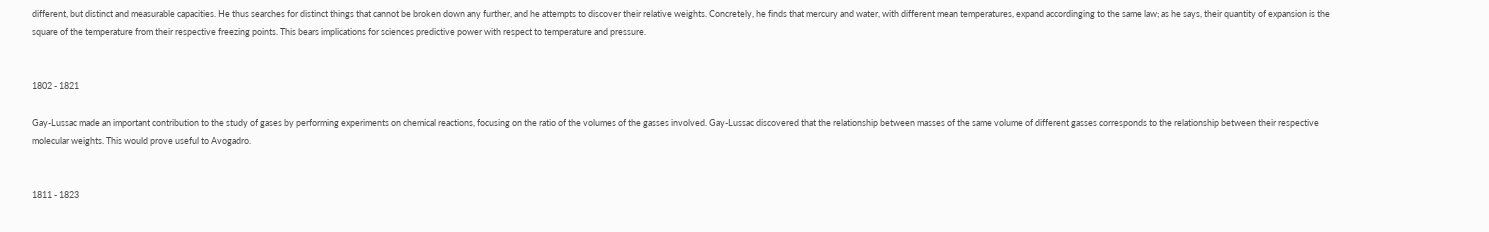different, but distinct and measurable capacities. He thus searches for distinct things that cannot be broken down any further, and he attempts to discover their relative weights. Concretely, he finds that mercury and water, with different mean temperatures, expand accordinging to the same law; as he says, their quantity of expansion is the square of the temperature from their respective freezing points. This bears implications for sciences predictive power with respect to temperature and pressure.


1802 - 1821

Gay-Lussac made an important contribution to the study of gases by performing experiments on chemical reactions, focusing on the ratio of the volumes of the gasses involved. Gay-Lussac discovered that the relationship between masses of the same volume of different gasses corresponds to the relationship between their respective molecular weights. This would prove useful to Avogadro.


1811 - 1823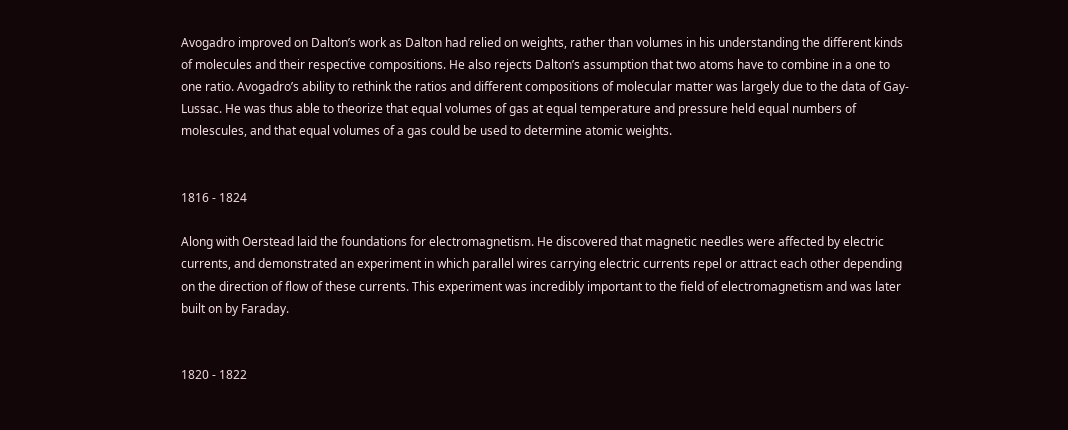Avogadro improved on Dalton’s work as Dalton had relied on weights, rather than volumes in his understanding the different kinds of molecules and their respective compositions. He also rejects Dalton’s assumption that two atoms have to combine in a one to one ratio. Avogadro’s ability to rethink the ratios and different compositions of molecular matter was largely due to the data of Gay-Lussac. He was thus able to theorize that equal volumes of gas at equal temperature and pressure held equal numbers of molescules, and that equal volumes of a gas could be used to determine atomic weights.


1816 - 1824

Along with Oerstead laid the foundations for electromagnetism. He discovered that magnetic needles were affected by electric currents, and demonstrated an experiment in which parallel wires carrying electric currents repel or attract each other depending on the direction of flow of these currents. This experiment was incredibly important to the field of electromagnetism and was later built on by Faraday.


1820 - 1822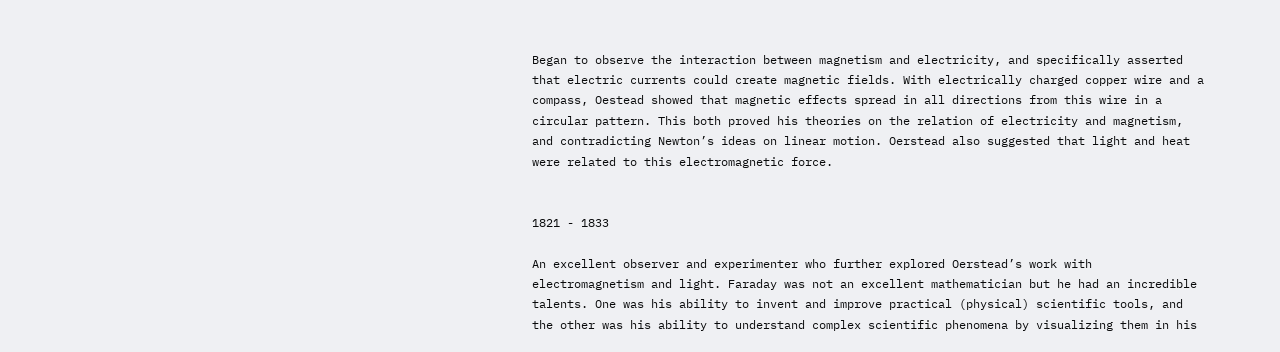Began to observe the interaction between magnetism and electricity, and specifically asserted that electric currents could create magnetic fields. With electrically charged copper wire and a compass, Oestead showed that magnetic effects spread in all directions from this wire in a circular pattern. This both proved his theories on the relation of electricity and magnetism, and contradicting Newton’s ideas on linear motion. Oerstead also suggested that light and heat were related to this electromagnetic force.


1821 - 1833

An excellent observer and experimenter who further explored Oerstead’s work with electromagnetism and light. Faraday was not an excellent mathematician but he had an incredible talents. One was his ability to invent and improve practical (physical) scientific tools, and the other was his ability to understand complex scientific phenomena by visualizing them in his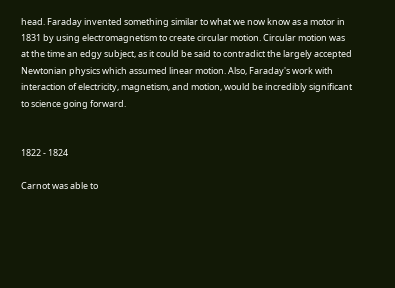head. Faraday invented something similar to what we now know as a motor in 1831 by using electromagnetism to create circular motion. Circular motion was at the time an edgy subject, as it could be said to contradict the largely accepted Newtonian physics which assumed linear motion. Also, Faraday's work with interaction of electricity, magnetism, and motion, would be incredibly significant to science going forward.


1822 - 1824

Carnot was able to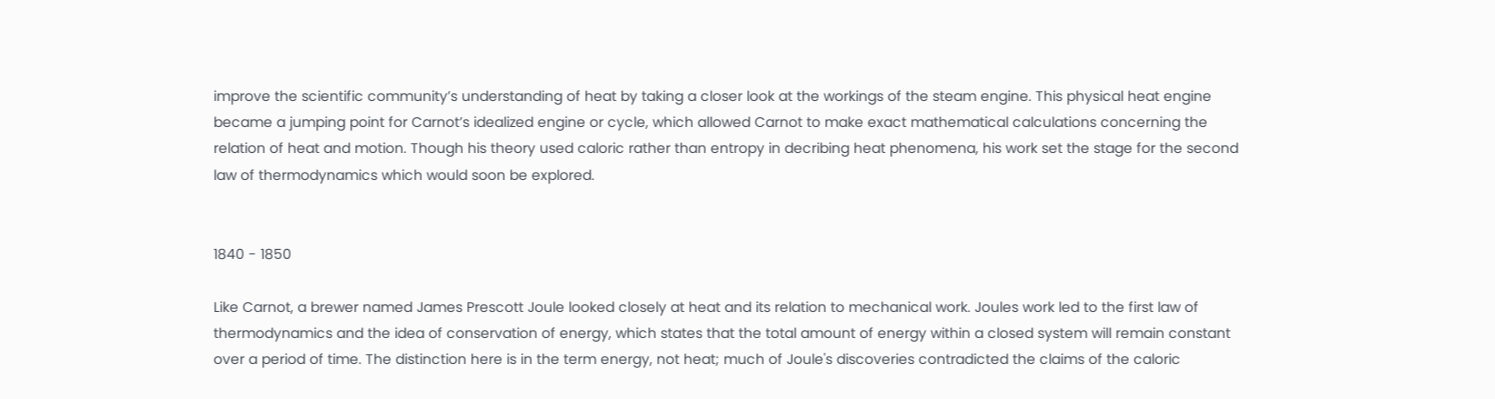improve the scientific community’s understanding of heat by taking a closer look at the workings of the steam engine. This physical heat engine became a jumping point for Carnot’s idealized engine or cycle, which allowed Carnot to make exact mathematical calculations concerning the relation of heat and motion. Though his theory used caloric rather than entropy in decribing heat phenomena, his work set the stage for the second law of thermodynamics which would soon be explored.


1840 - 1850

Like Carnot, a brewer named James Prescott Joule looked closely at heat and its relation to mechanical work. Joules work led to the first law of thermodynamics and the idea of conservation of energy, which states that the total amount of energy within a closed system will remain constant over a period of time. The distinction here is in the term energy, not heat; much of Joule's discoveries contradicted the claims of the caloric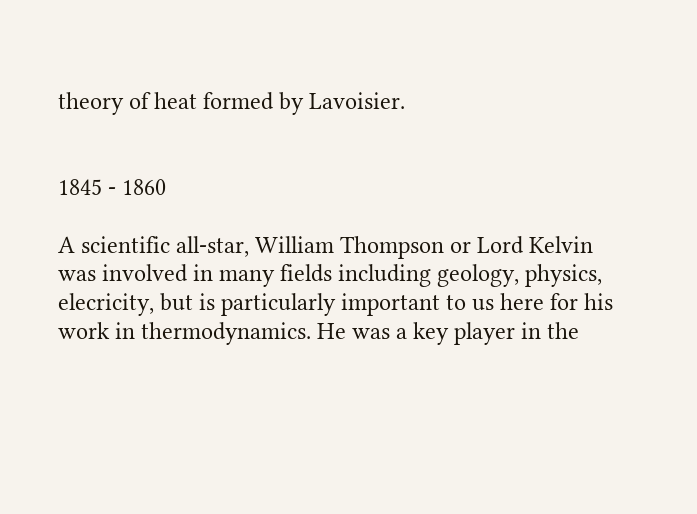theory of heat formed by Lavoisier.


1845 - 1860

A scientific all-star, William Thompson or Lord Kelvin was involved in many fields including geology, physics, elecricity, but is particularly important to us here for his work in thermodynamics. He was a key player in the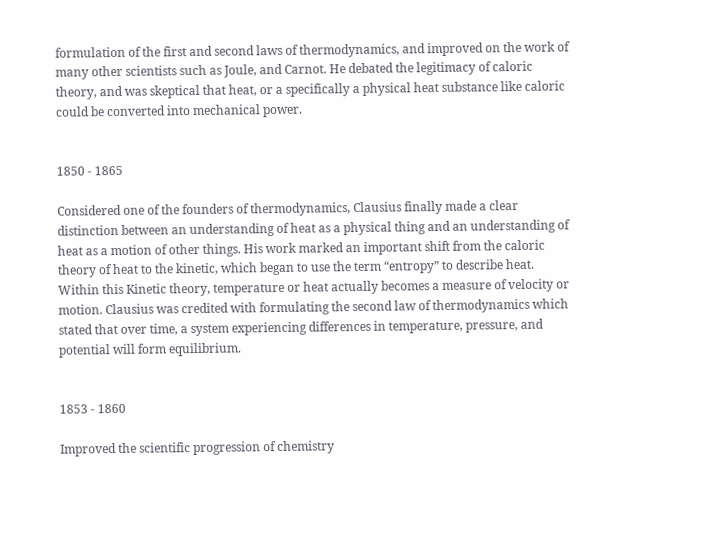formulation of the first and second laws of thermodynamics, and improved on the work of many other scientists such as Joule, and Carnot. He debated the legitimacy of caloric theory, and was skeptical that heat, or a specifically a physical heat substance like caloric could be converted into mechanical power.


1850 - 1865

Considered one of the founders of thermodynamics, Clausius finally made a clear distinction between an understanding of heat as a physical thing and an understanding of heat as a motion of other things. His work marked an important shift from the caloric theory of heat to the kinetic, which began to use the term “entropy” to describe heat. Within this Kinetic theory, temperature or heat actually becomes a measure of velocity or motion. Clausius was credited with formulating the second law of thermodynamics which stated that over time, a system experiencing differences in temperature, pressure, and potential will form equilibrium.


1853 - 1860

Improved the scientific progression of chemistry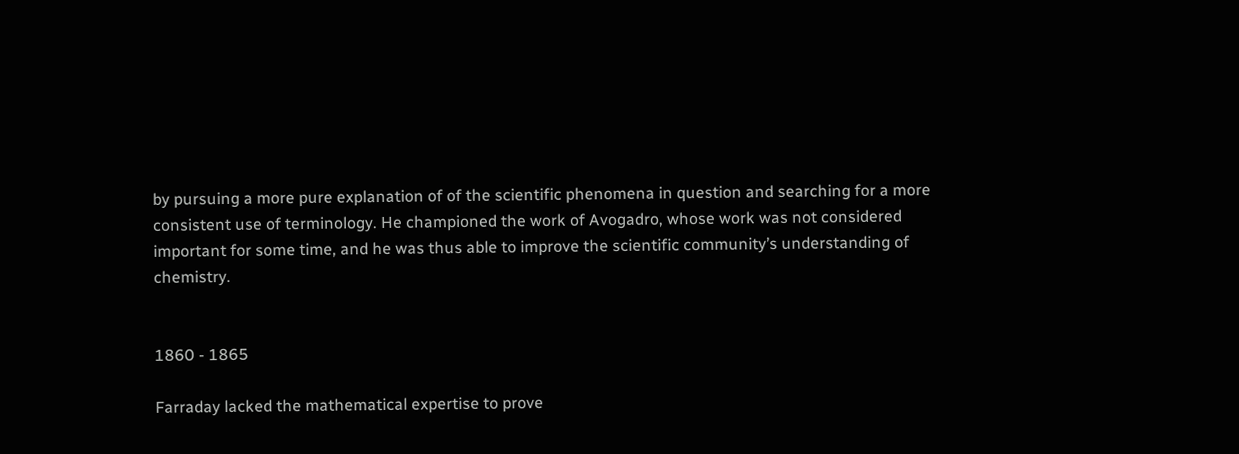by pursuing a more pure explanation of of the scientific phenomena in question and searching for a more consistent use of terminology. He championed the work of Avogadro, whose work was not considered important for some time, and he was thus able to improve the scientific community’s understanding of chemistry.


1860 - 1865

Farraday lacked the mathematical expertise to prove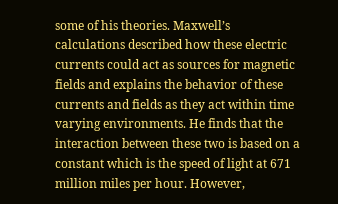some of his theories. Maxwell’s calculations described how these electric currents could act as sources for magnetic fields and explains the behavior of these currents and fields as they act within time varying environments. He finds that the interaction between these two is based on a constant which is the speed of light at 671 million miles per hour. However,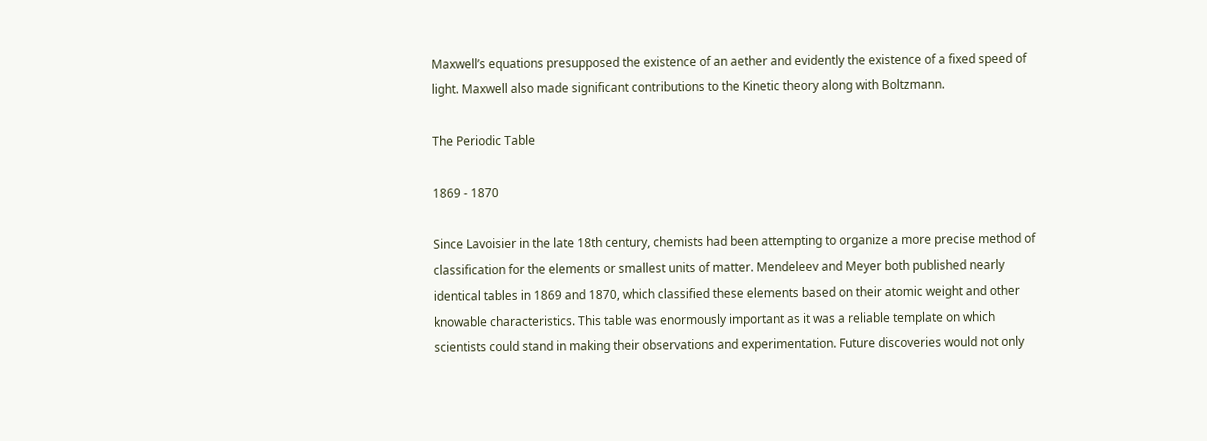Maxwell’s equations presupposed the existence of an aether and evidently the existence of a fixed speed of light. Maxwell also made significant contributions to the Kinetic theory along with Boltzmann.

The Periodic Table

1869 - 1870

Since Lavoisier in the late 18th century, chemists had been attempting to organize a more precise method of classification for the elements or smallest units of matter. Mendeleev and Meyer both published nearly identical tables in 1869 and 1870, which classified these elements based on their atomic weight and other knowable characteristics. This table was enormously important as it was a reliable template on which scientists could stand in making their observations and experimentation. Future discoveries would not only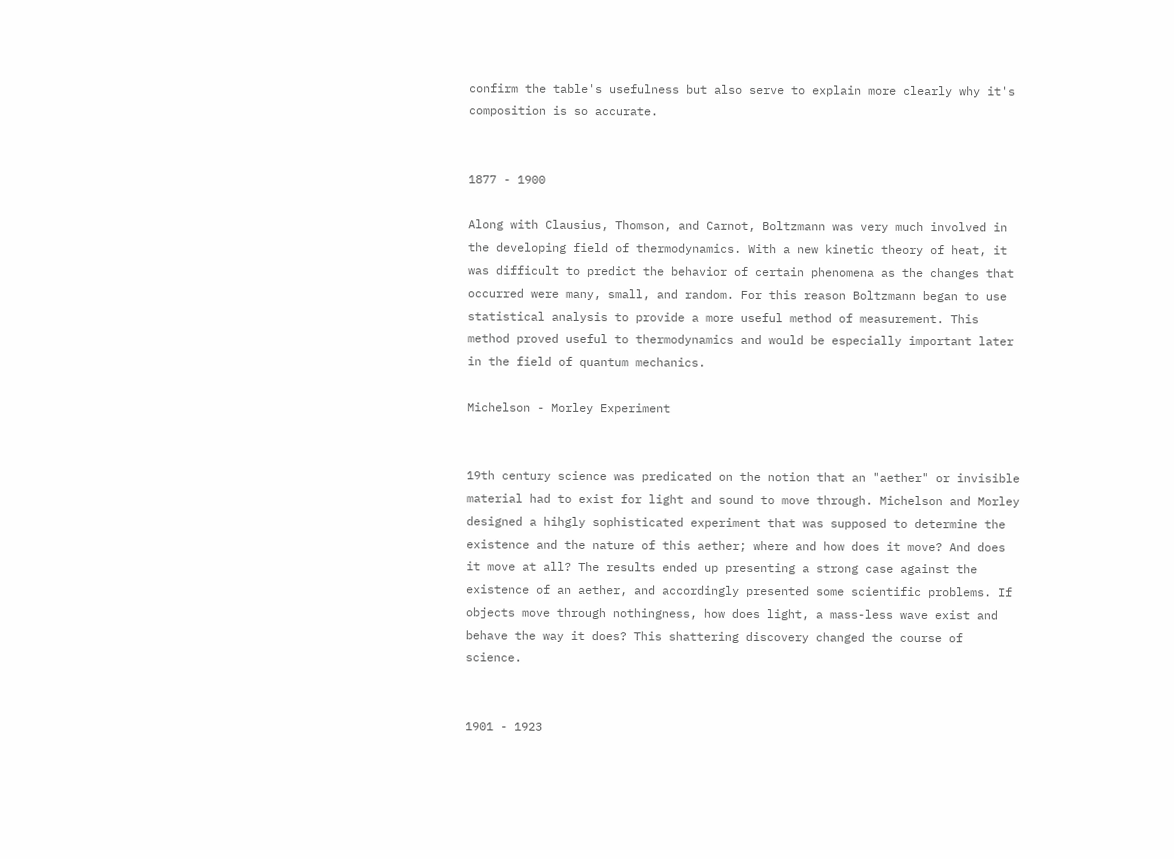confirm the table's usefulness but also serve to explain more clearly why it's composition is so accurate.


1877 - 1900

Along with Clausius, Thomson, and Carnot, Boltzmann was very much involved in the developing field of thermodynamics. With a new kinetic theory of heat, it was difficult to predict the behavior of certain phenomena as the changes that occurred were many, small, and random. For this reason Boltzmann began to use statistical analysis to provide a more useful method of measurement. This method proved useful to thermodynamics and would be especially important later in the field of quantum mechanics.

Michelson - Morley Experiment


19th century science was predicated on the notion that an "aether" or invisible material had to exist for light and sound to move through. Michelson and Morley designed a hihgly sophisticated experiment that was supposed to determine the existence and the nature of this aether; where and how does it move? And does it move at all? The results ended up presenting a strong case against the existence of an aether, and accordingly presented some scientific problems. If objects move through nothingness, how does light, a mass-less wave exist and behave the way it does? This shattering discovery changed the course of science.


1901 - 1923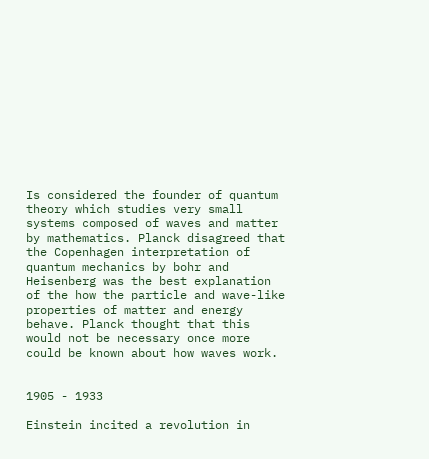Is considered the founder of quantum theory which studies very small systems composed of waves and matter by mathematics. Planck disagreed that the Copenhagen interpretation of quantum mechanics by bohr and Heisenberg was the best explanation of the how the particle and wave-like properties of matter and energy behave. Planck thought that this would not be necessary once more could be known about how waves work.


1905 - 1933

Einstein incited a revolution in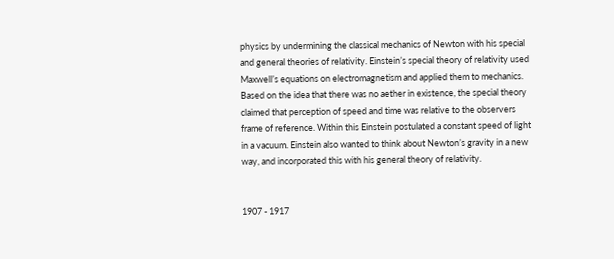physics by undermining the classical mechanics of Newton with his special and general theories of relativity. Einstein’s special theory of relativity used Maxwell’s equations on electromagnetism and applied them to mechanics. Based on the idea that there was no aether in existence, the special theory claimed that perception of speed and time was relative to the observers frame of reference. Within this Einstein postulated a constant speed of light in a vacuum. Einstein also wanted to think about Newton’s gravity in a new way, and incorporated this with his general theory of relativity.


1907 - 1917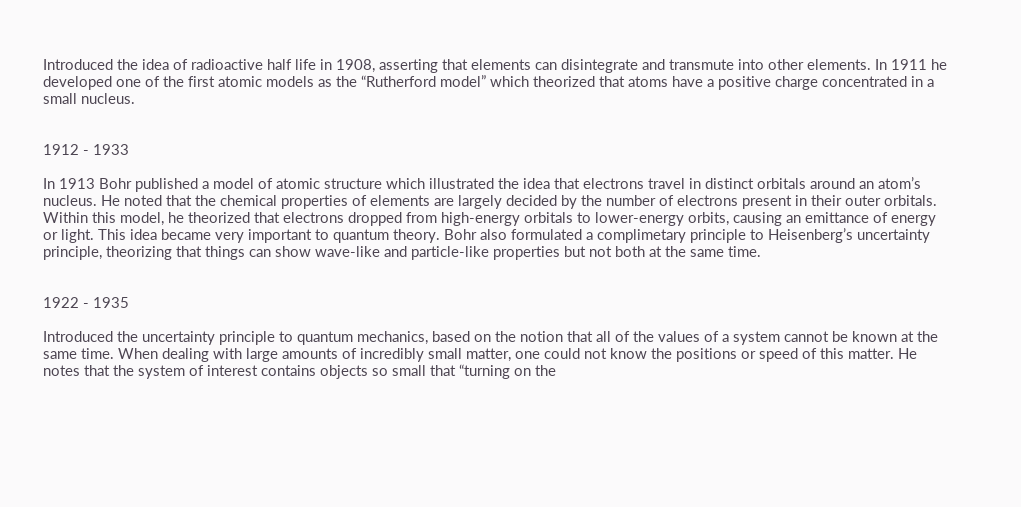Introduced the idea of radioactive half life in 1908, asserting that elements can disintegrate and transmute into other elements. In 1911 he developed one of the first atomic models as the “Rutherford model” which theorized that atoms have a positive charge concentrated in a small nucleus.


1912 - 1933

In 1913 Bohr published a model of atomic structure which illustrated the idea that electrons travel in distinct orbitals around an atom’s nucleus. He noted that the chemical properties of elements are largely decided by the number of electrons present in their outer orbitals. Within this model, he theorized that electrons dropped from high-energy orbitals to lower-energy orbits, causing an emittance of energy or light. This idea became very important to quantum theory. Bohr also formulated a complimetary principle to Heisenberg’s uncertainty principle, theorizing that things can show wave-like and particle-like properties but not both at the same time.


1922 - 1935

Introduced the uncertainty principle to quantum mechanics, based on the notion that all of the values of a system cannot be known at the same time. When dealing with large amounts of incredibly small matter, one could not know the positions or speed of this matter. He notes that the system of interest contains objects so small that “turning on the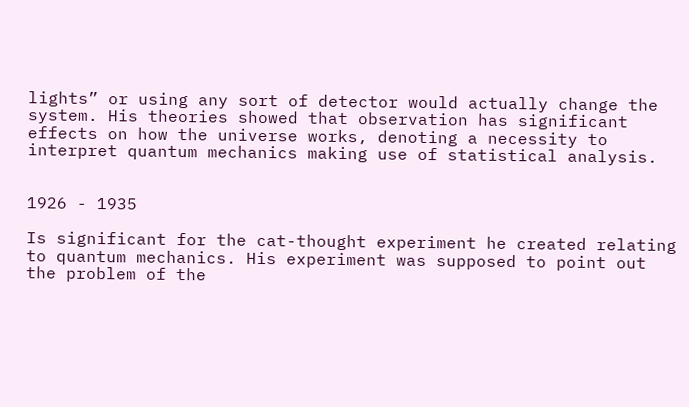lights” or using any sort of detector would actually change the system. His theories showed that observation has significant effects on how the universe works, denoting a necessity to interpret quantum mechanics making use of statistical analysis.


1926 - 1935

Is significant for the cat-thought experiment he created relating to quantum mechanics. His experiment was supposed to point out the problem of the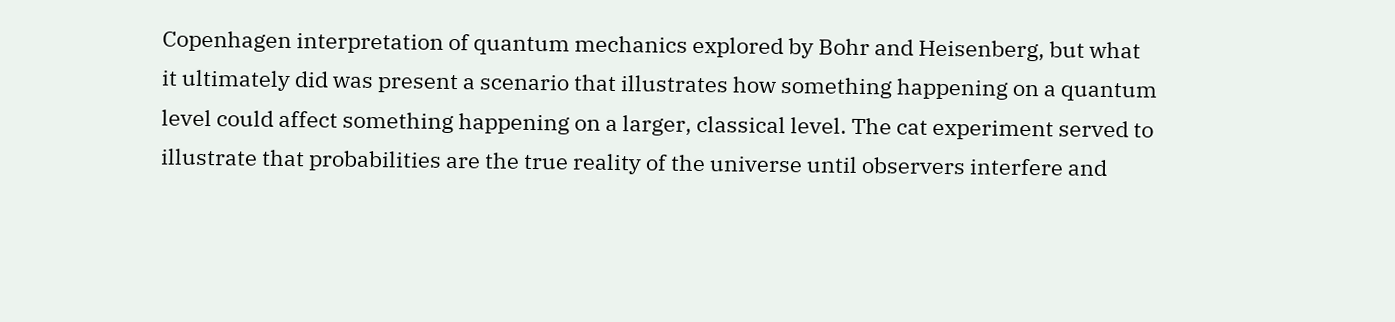Copenhagen interpretation of quantum mechanics explored by Bohr and Heisenberg, but what it ultimately did was present a scenario that illustrates how something happening on a quantum level could affect something happening on a larger, classical level. The cat experiment served to illustrate that probabilities are the true reality of the universe until observers interfere and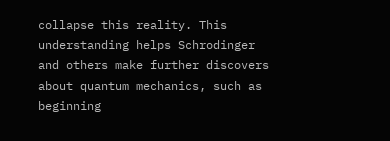collapse this reality. This understanding helps Schrodinger and others make further discovers about quantum mechanics, such as beginning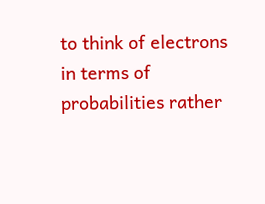to think of electrons in terms of probabilities rather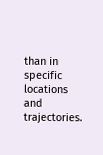than in specific locations and trajectories.